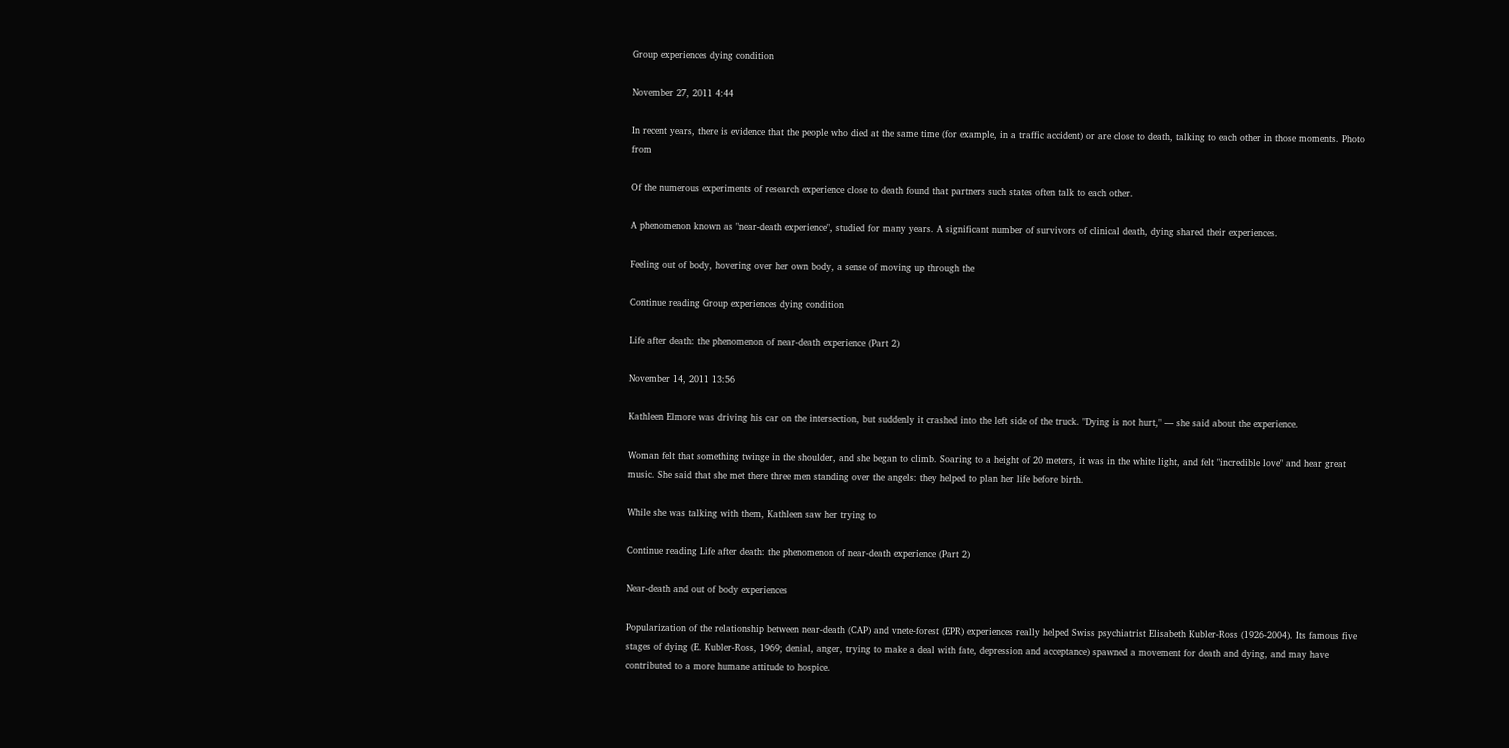Group experiences dying condition

November 27, 2011 4:44

In recent years, there is evidence that the people who died at the same time (for example, in a traffic accident) or are close to death, talking to each other in those moments. Photo from

Of the numerous experiments of research experience close to death found that partners such states often talk to each other.

A phenomenon known as "near-death experience", studied for many years. A significant number of survivors of clinical death, dying shared their experiences.

Feeling out of body, hovering over her own body, a sense of moving up through the

Continue reading Group experiences dying condition

Life after death: the phenomenon of near-death experience (Part 2)

November 14, 2011 13:56

Kathleen Elmore was driving his car on the intersection, but suddenly it crashed into the left side of the truck. "Dying is not hurt," — she said about the experience.

Woman felt that something twinge in the shoulder, and she began to climb. Soaring to a height of 20 meters, it was in the white light, and felt "incredible love" and hear great music. She said that she met there three men standing over the angels: they helped to plan her life before birth.

While she was talking with them, Kathleen saw her trying to

Continue reading Life after death: the phenomenon of near-death experience (Part 2)

Near-death and out of body experiences

Popularization of the relationship between near-death (CAP) and vnete-forest (EPR) experiences really helped Swiss psychiatrist Elisabeth Kubler-Ross (1926-2004). Its famous five stages of dying (E. Kubler-Ross, 1969; denial, anger, trying to make a deal with fate, depression and acceptance) spawned a movement for death and dying, and may have contributed to a more humane attitude to hospice.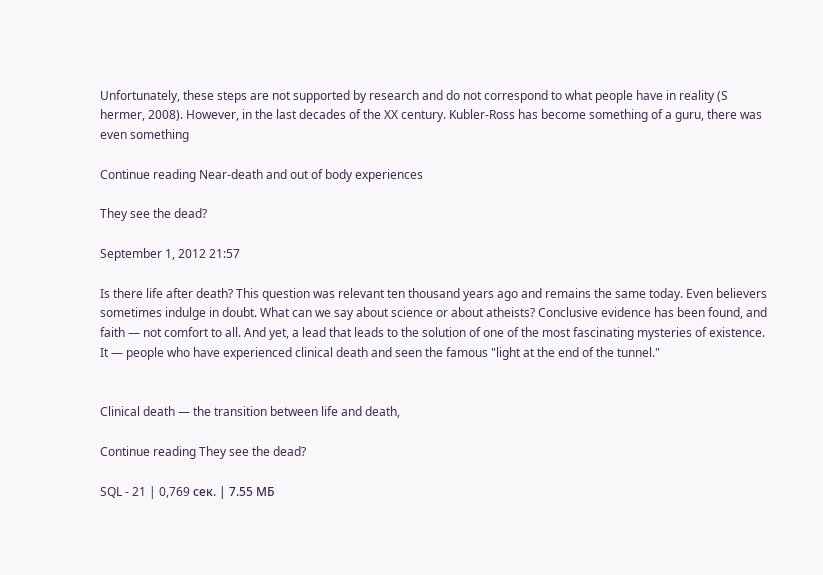Unfortunately, these steps are not supported by research and do not correspond to what people have in reality (S hermer, 2008). However, in the last decades of the XX century. Kubler-Ross has become something of a guru, there was even something

Continue reading Near-death and out of body experiences

They see the dead?

September 1, 2012 21:57

Is there life after death? This question was relevant ten thousand years ago and remains the same today. Even believers sometimes indulge in doubt. What can we say about science or about atheists? Conclusive evidence has been found, and faith — not comfort to all. And yet, a lead that leads to the solution of one of the most fascinating mysteries of existence. It — people who have experienced clinical death and seen the famous "light at the end of the tunnel."


Clinical death — the transition between life and death,

Continue reading They see the dead?

SQL - 21 | 0,769 сек. | 7.55 МБ